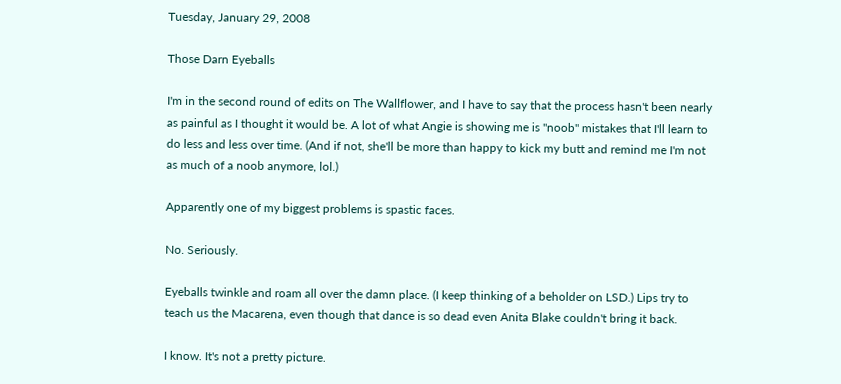Tuesday, January 29, 2008

Those Darn Eyeballs

I'm in the second round of edits on The Wallflower, and I have to say that the process hasn't been nearly as painful as I thought it would be. A lot of what Angie is showing me is "noob" mistakes that I'll learn to do less and less over time. (And if not, she'll be more than happy to kick my butt and remind me I'm not as much of a noob anymore, lol.)

Apparently one of my biggest problems is spastic faces.

No. Seriously.

Eyeballs twinkle and roam all over the damn place. (I keep thinking of a beholder on LSD.) Lips try to teach us the Macarena, even though that dance is so dead even Anita Blake couldn't bring it back.

I know. It's not a pretty picture.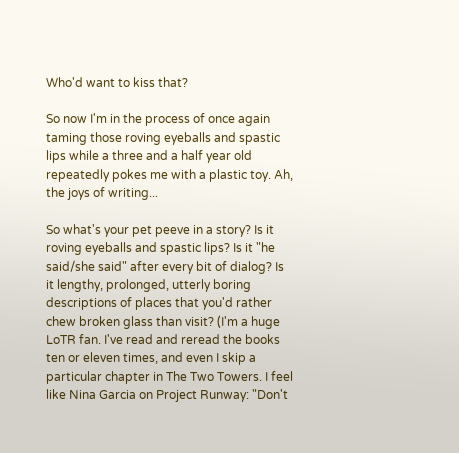Who'd want to kiss that?

So now I'm in the process of once again taming those roving eyeballs and spastic lips while a three and a half year old repeatedly pokes me with a plastic toy. Ah, the joys of writing...

So what's your pet peeve in a story? Is it roving eyeballs and spastic lips? Is it "he said/she said" after every bit of dialog? Is it lengthy, prolonged, utterly boring descriptions of places that you'd rather chew broken glass than visit? (I'm a huge LoTR fan. I've read and reread the books ten or eleven times, and even I skip a particular chapter in The Two Towers. I feel like Nina Garcia on Project Runway: "Don't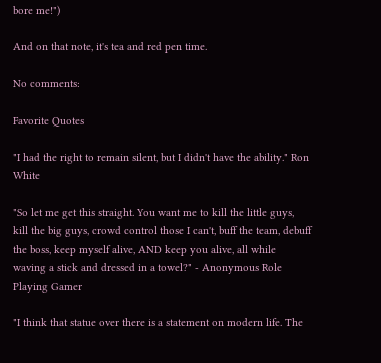bore me!")

And on that note, it's tea and red pen time.

No comments:

Favorite Quotes

"I had the right to remain silent, but I didn't have the ability." Ron White

"So let me get this straight. You want me to kill the little guys, kill the big guys, crowd control those I can't, buff the team, debuff the boss, keep myself alive, AND keep you alive, all while waving a stick and dressed in a towel?" - Anonymous Role Playing Gamer

"I think that statue over there is a statement on modern life. The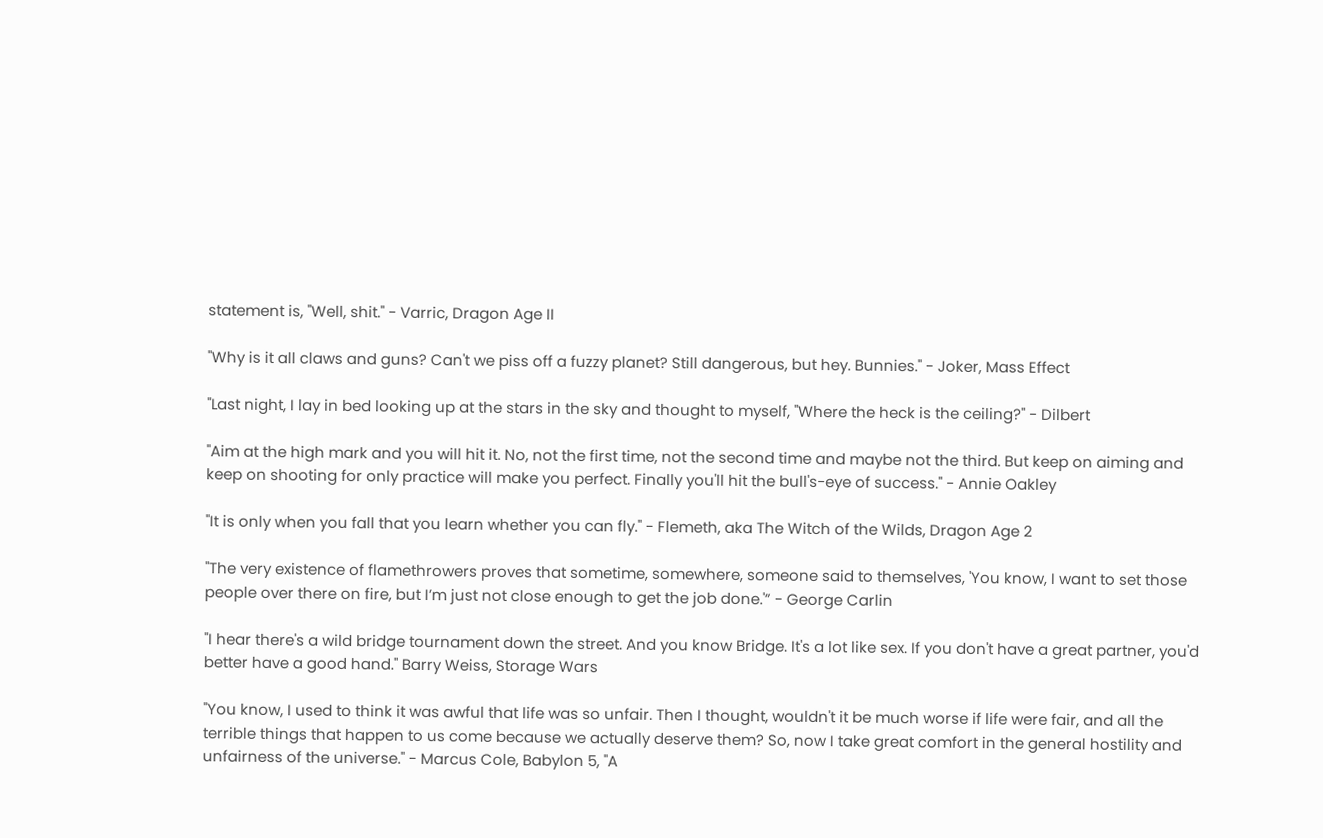statement is, "Well, shit." - Varric, Dragon Age II

"Why is it all claws and guns? Can't we piss off a fuzzy planet? Still dangerous, but hey. Bunnies." - Joker, Mass Effect

"Last night, I lay in bed looking up at the stars in the sky and thought to myself, "Where the heck is the ceiling?" - Dilbert

"Aim at the high mark and you will hit it. No, not the first time, not the second time and maybe not the third. But keep on aiming and keep on shooting for only practice will make you perfect. Finally you'll hit the bull's-eye of success." - Annie Oakley

"It is only when you fall that you learn whether you can fly." - Flemeth, aka The Witch of the Wilds, Dragon Age 2

"The very existence of flamethrowers proves that sometime, somewhere, someone said to themselves, 'You know, I want to set those people over there on fire, but I’m just not close enough to get the job done.'” - George Carlin

"I hear there's a wild bridge tournament down the street. And you know Bridge. It's a lot like sex. If you don't have a great partner, you'd better have a good hand." Barry Weiss, Storage Wars

"You know, I used to think it was awful that life was so unfair. Then I thought, wouldn't it be much worse if life were fair, and all the terrible things that happen to us come because we actually deserve them? So, now I take great comfort in the general hostility and unfairness of the universe." - Marcus Cole, Babylon 5, "A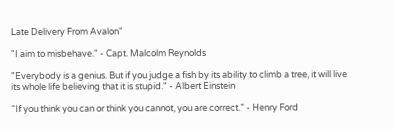Late Delivery From Avalon"

"I aim to misbehave." - Capt. Malcolm Reynolds

"Everybody is a genius. But if you judge a fish by its ability to climb a tree, it will live its whole life believing that it is stupid." - Albert Einstein

“If you think you can or think you cannot, you are correct.” - Henry Ford